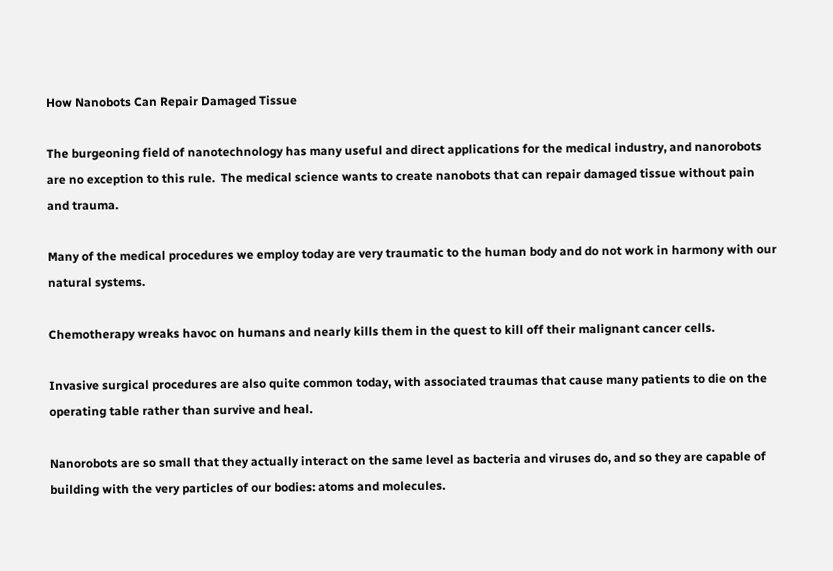How Nanobots Can Repair Damaged Tissue

The burgeoning field of nanotechnology has many useful and direct applications for the medical industry, and nanorobots are no exception to this rule.  The medical science wants to create nanobots that can repair damaged tissue without pain and trauma.

Many of the medical procedures we employ today are very traumatic to the human body and do not work in harmony with our natural systems.

Chemotherapy wreaks havoc on humans and nearly kills them in the quest to kill off their malignant cancer cells.

Invasive surgical procedures are also quite common today, with associated traumas that cause many patients to die on the operating table rather than survive and heal.

Nanorobots are so small that they actually interact on the same level as bacteria and viruses do, and so they are capable of building with the very particles of our bodies: atoms and molecules.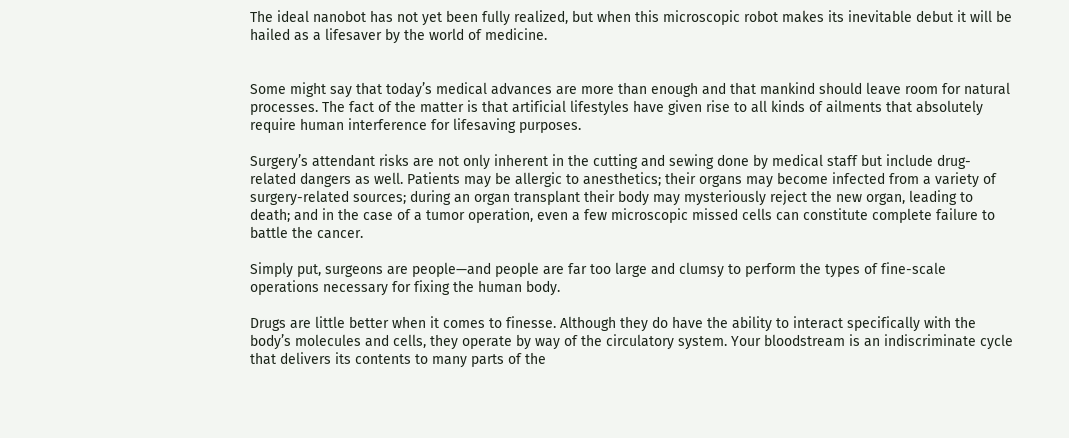The ideal nanobot has not yet been fully realized, but when this microscopic robot makes its inevitable debut it will be hailed as a lifesaver by the world of medicine.


Some might say that today’s medical advances are more than enough and that mankind should leave room for natural processes. The fact of the matter is that artificial lifestyles have given rise to all kinds of ailments that absolutely require human interference for lifesaving purposes.

Surgery’s attendant risks are not only inherent in the cutting and sewing done by medical staff but include drug-related dangers as well. Patients may be allergic to anesthetics; their organs may become infected from a variety of surgery-related sources; during an organ transplant their body may mysteriously reject the new organ, leading to death; and in the case of a tumor operation, even a few microscopic missed cells can constitute complete failure to battle the cancer.

Simply put, surgeons are people—and people are far too large and clumsy to perform the types of fine-scale operations necessary for fixing the human body.

Drugs are little better when it comes to finesse. Although they do have the ability to interact specifically with the body’s molecules and cells, they operate by way of the circulatory system. Your bloodstream is an indiscriminate cycle that delivers its contents to many parts of the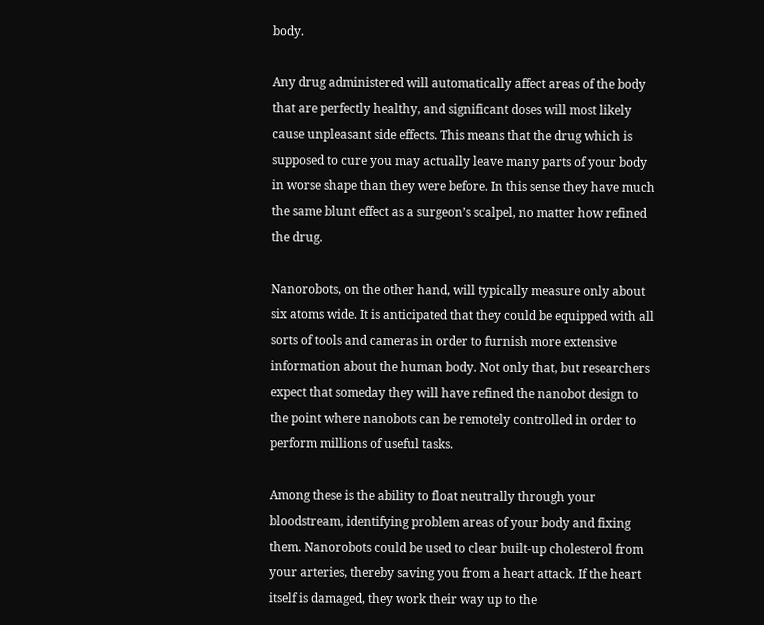body.

Any drug administered will automatically affect areas of the body that are perfectly healthy, and significant doses will most likely cause unpleasant side effects. This means that the drug which is supposed to cure you may actually leave many parts of your body in worse shape than they were before. In this sense they have much the same blunt effect as a surgeon’s scalpel, no matter how refined the drug.

Nanorobots, on the other hand, will typically measure only about six atoms wide. It is anticipated that they could be equipped with all sorts of tools and cameras in order to furnish more extensive information about the human body. Not only that, but researchers expect that someday they will have refined the nanobot design to the point where nanobots can be remotely controlled in order to perform millions of useful tasks.

Among these is the ability to float neutrally through your bloodstream, identifying problem areas of your body and fixing them. Nanorobots could be used to clear built-up cholesterol from your arteries, thereby saving you from a heart attack. If the heart itself is damaged, they work their way up to the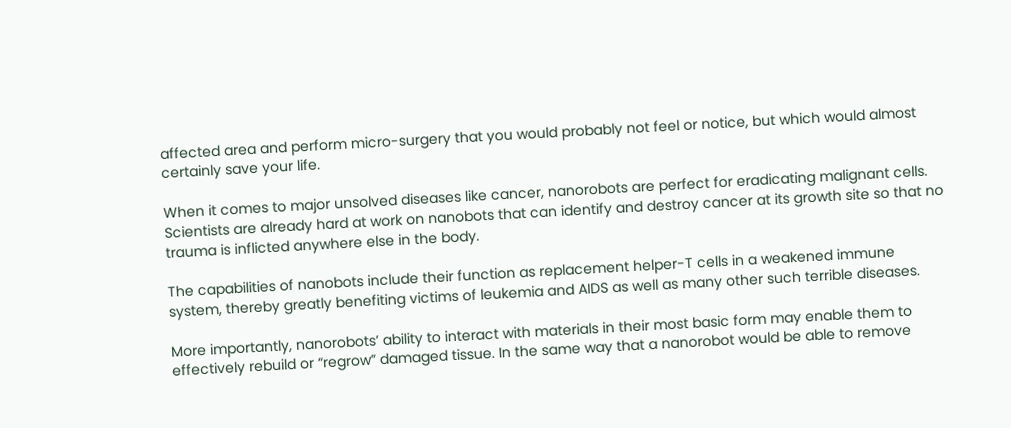affected area and perform micro-surgery that you would probably not feel or notice, but which would almost certainly save your life.

When it comes to major unsolved diseases like cancer, nanorobots are perfect for eradicating malignant cells. Scientists are already hard at work on nanobots that can identify and destroy cancer at its growth site so that no trauma is inflicted anywhere else in the body.

The capabilities of nanobots include their function as replacement helper-T cells in a weakened immune system, thereby greatly benefiting victims of leukemia and AIDS as well as many other such terrible diseases.

More importantly, nanorobots’ ability to interact with materials in their most basic form may enable them to effectively rebuild or “regrow” damaged tissue. In the same way that a nanorobot would be able to remove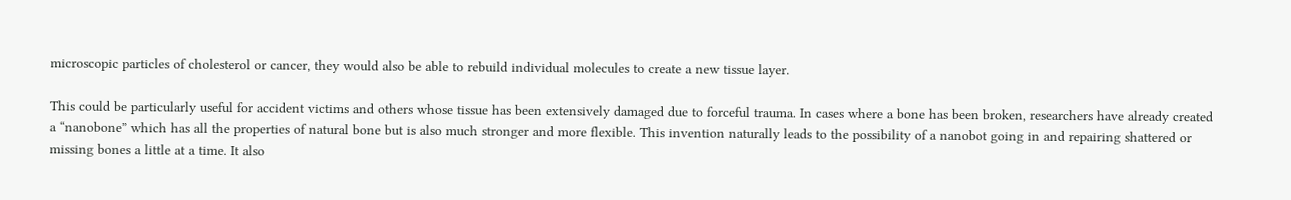microscopic particles of cholesterol or cancer, they would also be able to rebuild individual molecules to create a new tissue layer.

This could be particularly useful for accident victims and others whose tissue has been extensively damaged due to forceful trauma. In cases where a bone has been broken, researchers have already created a “nanobone” which has all the properties of natural bone but is also much stronger and more flexible. This invention naturally leads to the possibility of a nanobot going in and repairing shattered or missing bones a little at a time. It also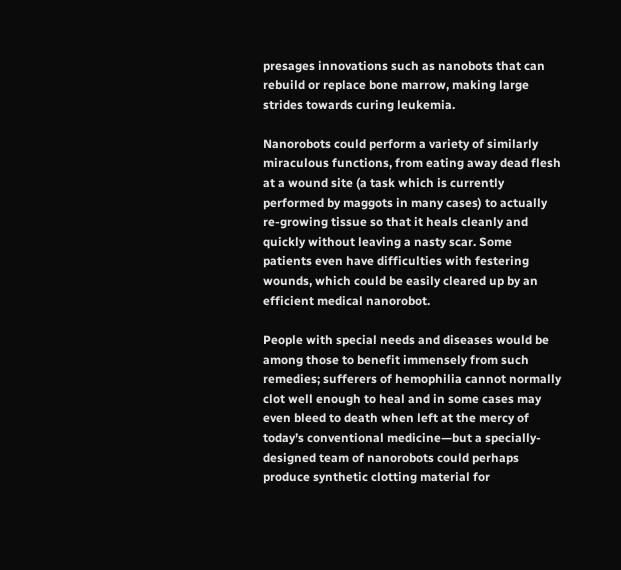presages innovations such as nanobots that can rebuild or replace bone marrow, making large strides towards curing leukemia.

Nanorobots could perform a variety of similarly miraculous functions, from eating away dead flesh at a wound site (a task which is currently performed by maggots in many cases) to actually re-growing tissue so that it heals cleanly and quickly without leaving a nasty scar. Some patients even have difficulties with festering wounds, which could be easily cleared up by an efficient medical nanorobot.

People with special needs and diseases would be among those to benefit immensely from such remedies; sufferers of hemophilia cannot normally clot well enough to heal and in some cases may even bleed to death when left at the mercy of today’s conventional medicine—but a specially-designed team of nanorobots could perhaps produce synthetic clotting material for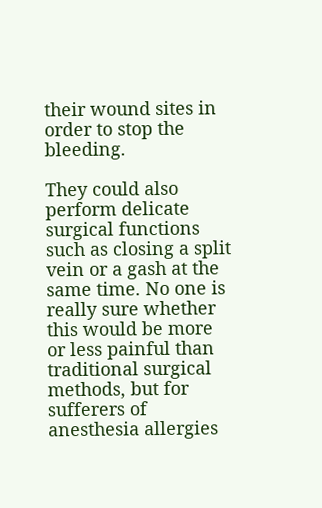their wound sites in order to stop the bleeding.

They could also perform delicate surgical functions such as closing a split vein or a gash at the same time. No one is really sure whether this would be more or less painful than traditional surgical methods, but for sufferers of anesthesia allergies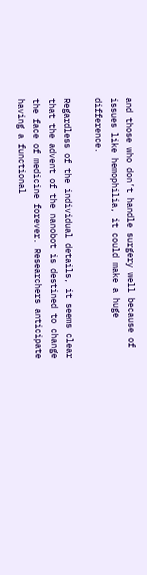and those who don’t handle surgery well because of issues like hemophilia, it could make a huge difference.

Regardless of the individual details, it seems clear that the advent of the nanobot is destined to change the face of medicine forever. Researchers anticipate having a functional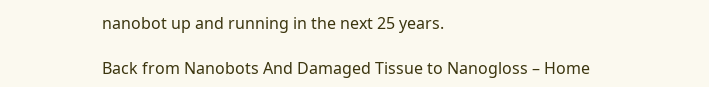nanobot up and running in the next 25 years.

Back from Nanobots And Damaged Tissue to Nanogloss – Home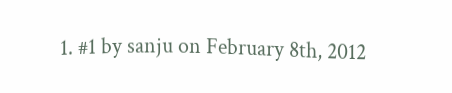1. #1 by sanju on February 8th, 2012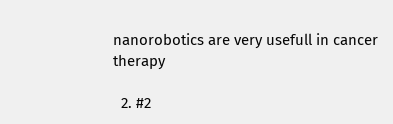nanorobotics are very usefull in cancer therapy

  2. #2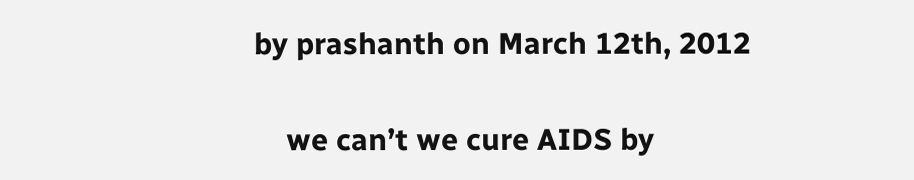by prashanth on March 12th, 2012

    we can’t we cure AIDS by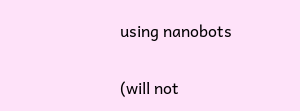using nanobots

(will not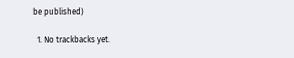be published)

  1. No trackbacks yet.